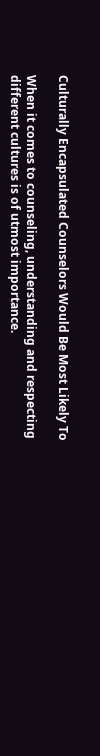Culturally Encapsulated Counselors Would Be Most Likely To

When it comes to counseling, understanding and respecting different cultures is of utmost importance.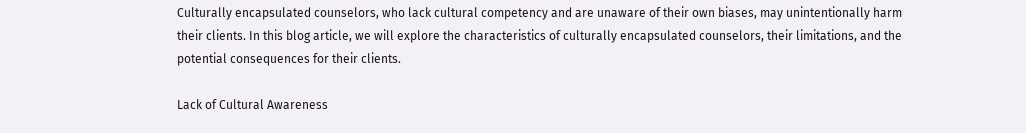Culturally encapsulated counselors, who lack cultural competency and are unaware of their own biases, may unintentionally harm their clients. In this blog article, we will explore the characteristics of culturally encapsulated counselors, their limitations, and the potential consequences for their clients.

Lack of Cultural Awareness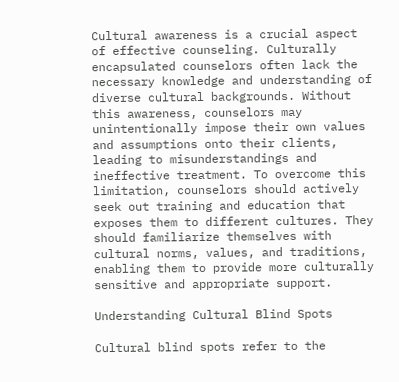Cultural awareness is a crucial aspect of effective counseling. Culturally encapsulated counselors often lack the necessary knowledge and understanding of diverse cultural backgrounds. Without this awareness, counselors may unintentionally impose their own values and assumptions onto their clients, leading to misunderstandings and ineffective treatment. To overcome this limitation, counselors should actively seek out training and education that exposes them to different cultures. They should familiarize themselves with cultural norms, values, and traditions, enabling them to provide more culturally sensitive and appropriate support.

Understanding Cultural Blind Spots

Cultural blind spots refer to the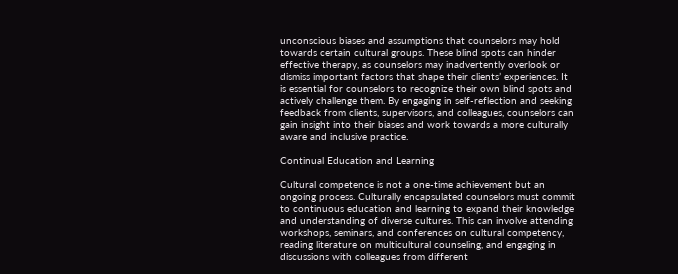unconscious biases and assumptions that counselors may hold towards certain cultural groups. These blind spots can hinder effective therapy, as counselors may inadvertently overlook or dismiss important factors that shape their clients’ experiences. It is essential for counselors to recognize their own blind spots and actively challenge them. By engaging in self-reflection and seeking feedback from clients, supervisors, and colleagues, counselors can gain insight into their biases and work towards a more culturally aware and inclusive practice.

Continual Education and Learning

Cultural competence is not a one-time achievement but an ongoing process. Culturally encapsulated counselors must commit to continuous education and learning to expand their knowledge and understanding of diverse cultures. This can involve attending workshops, seminars, and conferences on cultural competency, reading literature on multicultural counseling, and engaging in discussions with colleagues from different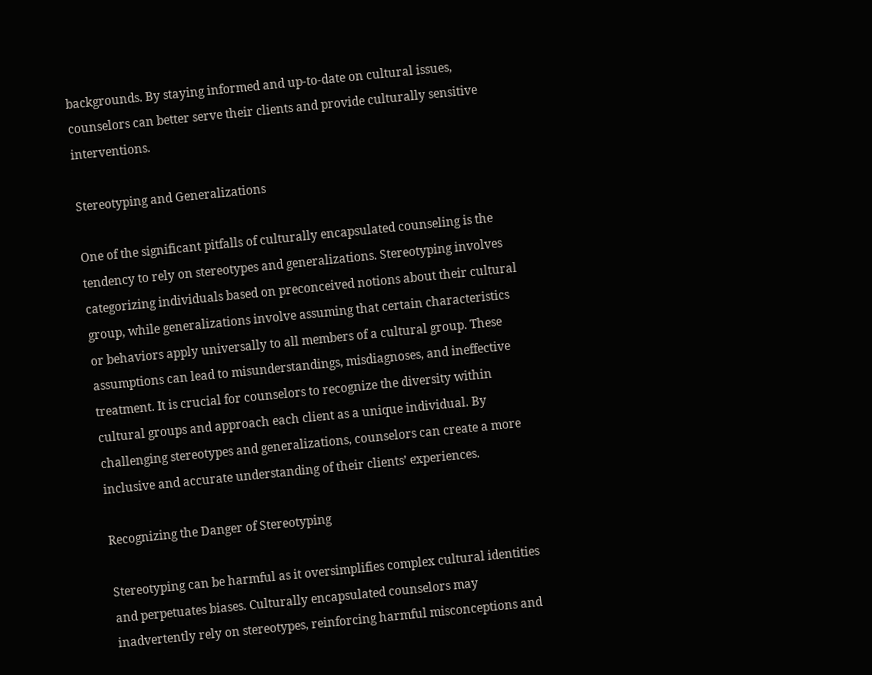backgrounds. By staying informed and up-to-date on cultural issues, counselors can better serve their clients and provide culturally sensitive interventions.

Stereotyping and Generalizations

One of the significant pitfalls of culturally encapsulated counseling is the tendency to rely on stereotypes and generalizations. Stereotyping involves categorizing individuals based on preconceived notions about their cultural group, while generalizations involve assuming that certain characteristics or behaviors apply universally to all members of a cultural group. These assumptions can lead to misunderstandings, misdiagnoses, and ineffective treatment. It is crucial for counselors to recognize the diversity within cultural groups and approach each client as a unique individual. By challenging stereotypes and generalizations, counselors can create a more inclusive and accurate understanding of their clients’ experiences.

Recognizing the Danger of Stereotyping

Stereotyping can be harmful as it oversimplifies complex cultural identities and perpetuates biases. Culturally encapsulated counselors may inadvertently rely on stereotypes, reinforcing harmful misconceptions and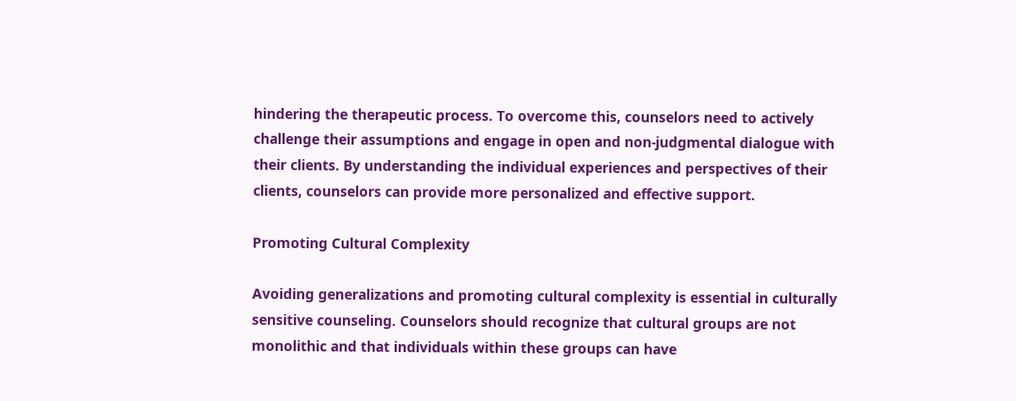hindering the therapeutic process. To overcome this, counselors need to actively challenge their assumptions and engage in open and non-judgmental dialogue with their clients. By understanding the individual experiences and perspectives of their clients, counselors can provide more personalized and effective support.

Promoting Cultural Complexity

Avoiding generalizations and promoting cultural complexity is essential in culturally sensitive counseling. Counselors should recognize that cultural groups are not monolithic and that individuals within these groups can have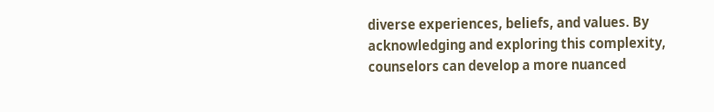diverse experiences, beliefs, and values. By acknowledging and exploring this complexity, counselors can develop a more nuanced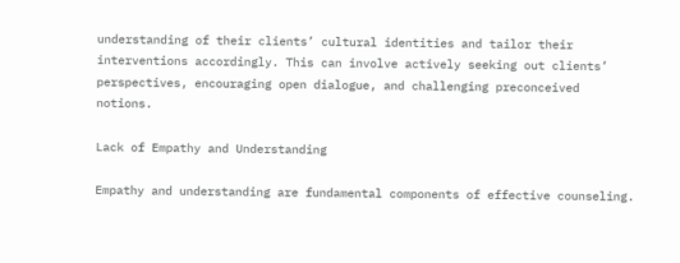understanding of their clients’ cultural identities and tailor their interventions accordingly. This can involve actively seeking out clients’ perspectives, encouraging open dialogue, and challenging preconceived notions.

Lack of Empathy and Understanding

Empathy and understanding are fundamental components of effective counseling.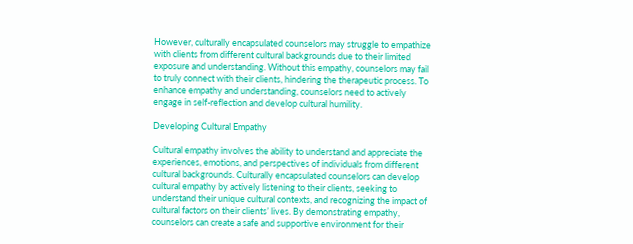However, culturally encapsulated counselors may struggle to empathize with clients from different cultural backgrounds due to their limited exposure and understanding. Without this empathy, counselors may fail to truly connect with their clients, hindering the therapeutic process. To enhance empathy and understanding, counselors need to actively engage in self-reflection and develop cultural humility.

Developing Cultural Empathy

Cultural empathy involves the ability to understand and appreciate the experiences, emotions, and perspectives of individuals from different cultural backgrounds. Culturally encapsulated counselors can develop cultural empathy by actively listening to their clients, seeking to understand their unique cultural contexts, and recognizing the impact of cultural factors on their clients’ lives. By demonstrating empathy, counselors can create a safe and supportive environment for their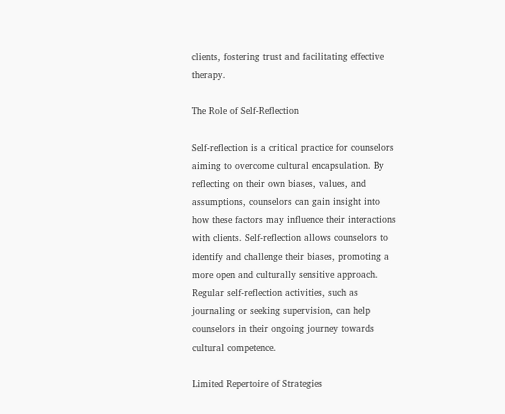clients, fostering trust and facilitating effective therapy.

The Role of Self-Reflection

Self-reflection is a critical practice for counselors aiming to overcome cultural encapsulation. By reflecting on their own biases, values, and assumptions, counselors can gain insight into how these factors may influence their interactions with clients. Self-reflection allows counselors to identify and challenge their biases, promoting a more open and culturally sensitive approach. Regular self-reflection activities, such as journaling or seeking supervision, can help counselors in their ongoing journey towards cultural competence.

Limited Repertoire of Strategies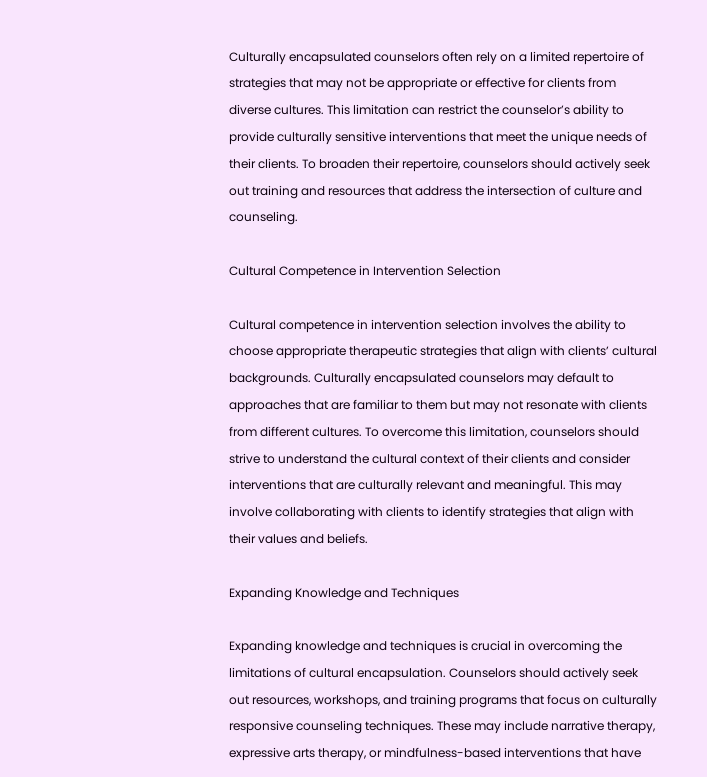Culturally encapsulated counselors often rely on a limited repertoire of strategies that may not be appropriate or effective for clients from diverse cultures. This limitation can restrict the counselor’s ability to provide culturally sensitive interventions that meet the unique needs of their clients. To broaden their repertoire, counselors should actively seek out training and resources that address the intersection of culture and counseling.

Cultural Competence in Intervention Selection

Cultural competence in intervention selection involves the ability to choose appropriate therapeutic strategies that align with clients’ cultural backgrounds. Culturally encapsulated counselors may default to approaches that are familiar to them but may not resonate with clients from different cultures. To overcome this limitation, counselors should strive to understand the cultural context of their clients and consider interventions that are culturally relevant and meaningful. This may involve collaborating with clients to identify strategies that align with their values and beliefs.

Expanding Knowledge and Techniques

Expanding knowledge and techniques is crucial in overcoming the limitations of cultural encapsulation. Counselors should actively seek out resources, workshops, and training programs that focus on culturally responsive counseling techniques. These may include narrative therapy, expressive arts therapy, or mindfulness-based interventions that have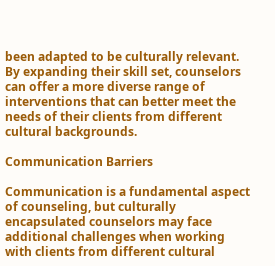been adapted to be culturally relevant. By expanding their skill set, counselors can offer a more diverse range of interventions that can better meet the needs of their clients from different cultural backgrounds.

Communication Barriers

Communication is a fundamental aspect of counseling, but culturally encapsulated counselors may face additional challenges when working with clients from different cultural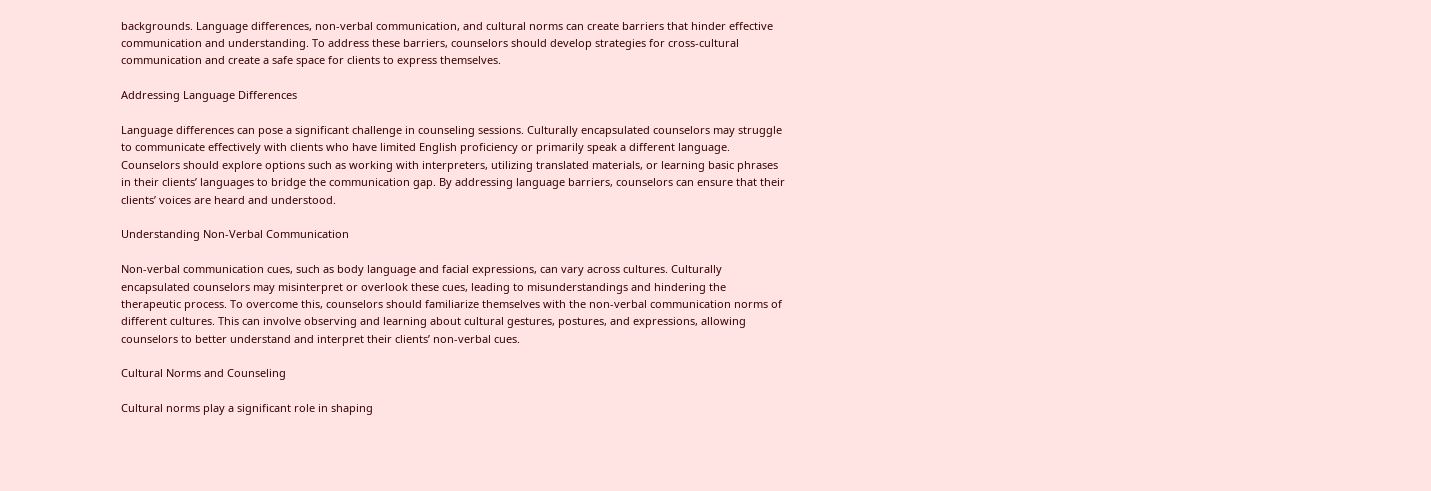backgrounds. Language differences, non-verbal communication, and cultural norms can create barriers that hinder effective communication and understanding. To address these barriers, counselors should develop strategies for cross-cultural communication and create a safe space for clients to express themselves.

Addressing Language Differences

Language differences can pose a significant challenge in counseling sessions. Culturally encapsulated counselors may struggle to communicate effectively with clients who have limited English proficiency or primarily speak a different language. Counselors should explore options such as working with interpreters, utilizing translated materials, or learning basic phrases in their clients’ languages to bridge the communication gap. By addressing language barriers, counselors can ensure that their clients’ voices are heard and understood.

Understanding Non-Verbal Communication

Non-verbal communication cues, such as body language and facial expressions, can vary across cultures. Culturally encapsulated counselors may misinterpret or overlook these cues, leading to misunderstandings and hindering the therapeutic process. To overcome this, counselors should familiarize themselves with the non-verbal communication norms of different cultures. This can involve observing and learning about cultural gestures, postures, and expressions, allowing counselors to better understand and interpret their clients’ non-verbal cues.

Cultural Norms and Counseling

Cultural norms play a significant role in shaping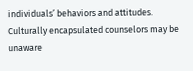individuals’ behaviors and attitudes. Culturally encapsulated counselors may be unaware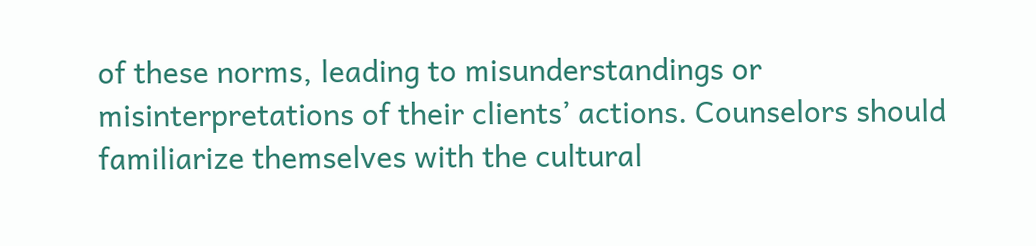of these norms, leading to misunderstandings or misinterpretations of their clients’ actions. Counselors should familiarize themselves with the cultural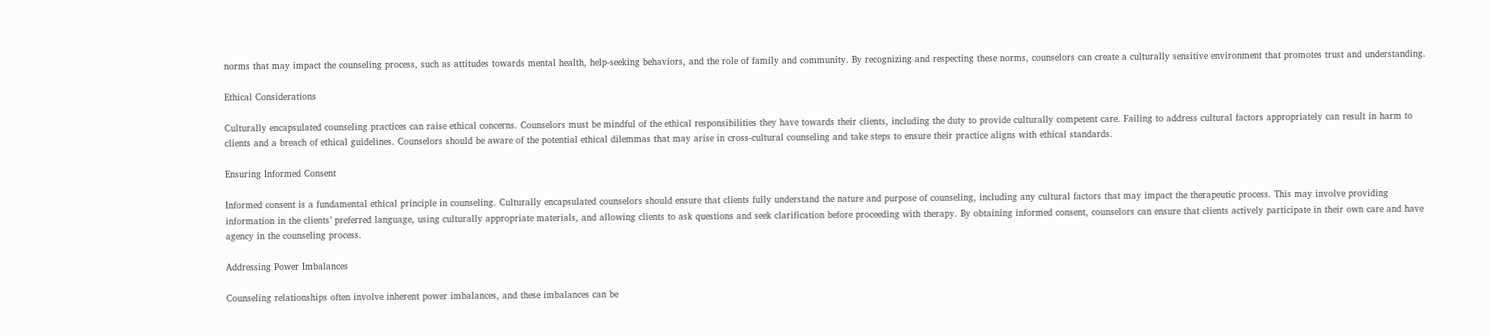norms that may impact the counseling process, such as attitudes towards mental health, help-seeking behaviors, and the role of family and community. By recognizing and respecting these norms, counselors can create a culturally sensitive environment that promotes trust and understanding.

Ethical Considerations

Culturally encapsulated counseling practices can raise ethical concerns. Counselors must be mindful of the ethical responsibilities they have towards their clients, including the duty to provide culturally competent care. Failing to address cultural factors appropriately can result in harm to clients and a breach of ethical guidelines. Counselors should be aware of the potential ethical dilemmas that may arise in cross-cultural counseling and take steps to ensure their practice aligns with ethical standards.

Ensuring Informed Consent

Informed consent is a fundamental ethical principle in counseling. Culturally encapsulated counselors should ensure that clients fully understand the nature and purpose of counseling, including any cultural factors that may impact the therapeutic process. This may involve providing information in the clients’ preferred language, using culturally appropriate materials, and allowing clients to ask questions and seek clarification before proceeding with therapy. By obtaining informed consent, counselors can ensure that clients actively participate in their own care and have agency in the counseling process.

Addressing Power Imbalances

Counseling relationships often involve inherent power imbalances, and these imbalances can be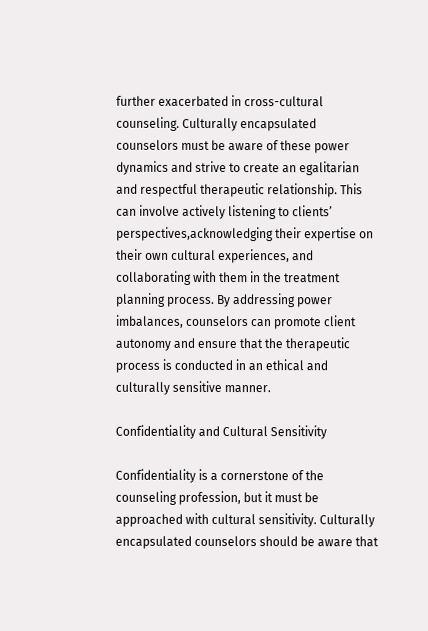further exacerbated in cross-cultural counseling. Culturally encapsulated counselors must be aware of these power dynamics and strive to create an egalitarian and respectful therapeutic relationship. This can involve actively listening to clients’ perspectives,acknowledging their expertise on their own cultural experiences, and collaborating with them in the treatment planning process. By addressing power imbalances, counselors can promote client autonomy and ensure that the therapeutic process is conducted in an ethical and culturally sensitive manner.

Confidentiality and Cultural Sensitivity

Confidentiality is a cornerstone of the counseling profession, but it must be approached with cultural sensitivity. Culturally encapsulated counselors should be aware that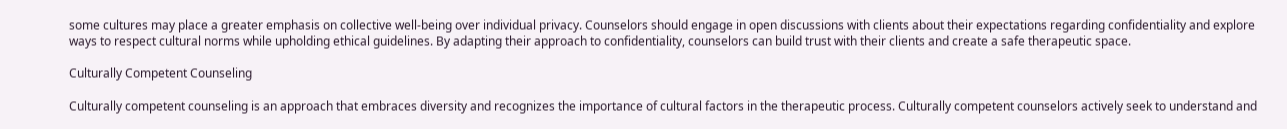some cultures may place a greater emphasis on collective well-being over individual privacy. Counselors should engage in open discussions with clients about their expectations regarding confidentiality and explore ways to respect cultural norms while upholding ethical guidelines. By adapting their approach to confidentiality, counselors can build trust with their clients and create a safe therapeutic space.

Culturally Competent Counseling

Culturally competent counseling is an approach that embraces diversity and recognizes the importance of cultural factors in the therapeutic process. Culturally competent counselors actively seek to understand and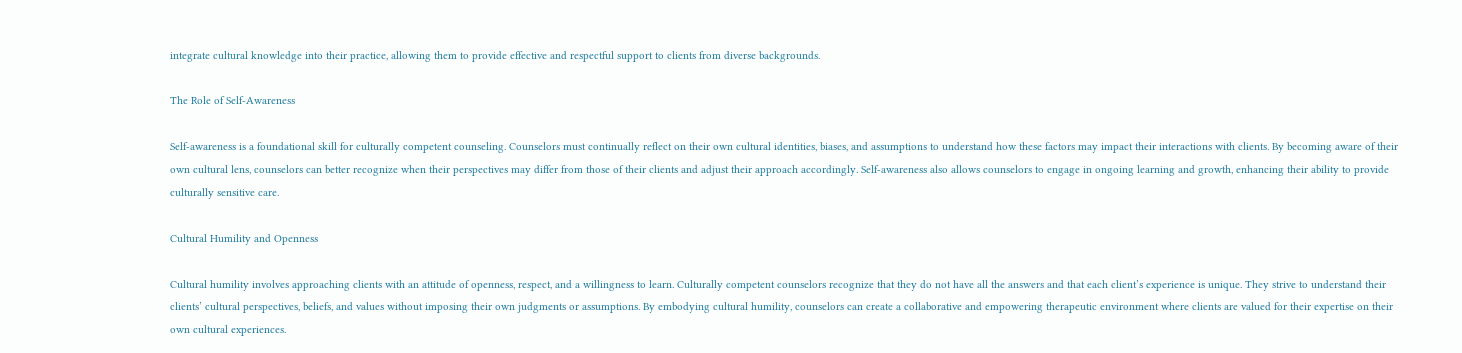integrate cultural knowledge into their practice, allowing them to provide effective and respectful support to clients from diverse backgrounds.

The Role of Self-Awareness

Self-awareness is a foundational skill for culturally competent counseling. Counselors must continually reflect on their own cultural identities, biases, and assumptions to understand how these factors may impact their interactions with clients. By becoming aware of their own cultural lens, counselors can better recognize when their perspectives may differ from those of their clients and adjust their approach accordingly. Self-awareness also allows counselors to engage in ongoing learning and growth, enhancing their ability to provide culturally sensitive care.

Cultural Humility and Openness

Cultural humility involves approaching clients with an attitude of openness, respect, and a willingness to learn. Culturally competent counselors recognize that they do not have all the answers and that each client’s experience is unique. They strive to understand their clients’ cultural perspectives, beliefs, and values without imposing their own judgments or assumptions. By embodying cultural humility, counselors can create a collaborative and empowering therapeutic environment where clients are valued for their expertise on their own cultural experiences.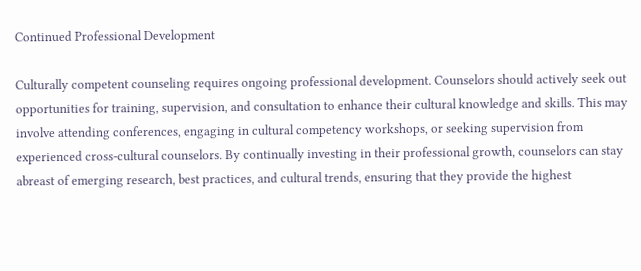Continued Professional Development

Culturally competent counseling requires ongoing professional development. Counselors should actively seek out opportunities for training, supervision, and consultation to enhance their cultural knowledge and skills. This may involve attending conferences, engaging in cultural competency workshops, or seeking supervision from experienced cross-cultural counselors. By continually investing in their professional growth, counselors can stay abreast of emerging research, best practices, and cultural trends, ensuring that they provide the highest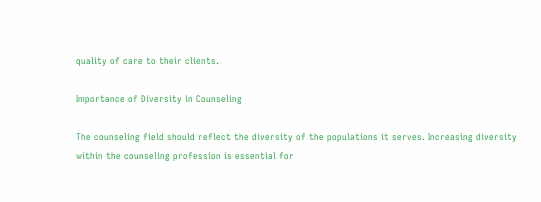quality of care to their clients.

Importance of Diversity in Counseling

The counseling field should reflect the diversity of the populations it serves. Increasing diversity within the counseling profession is essential for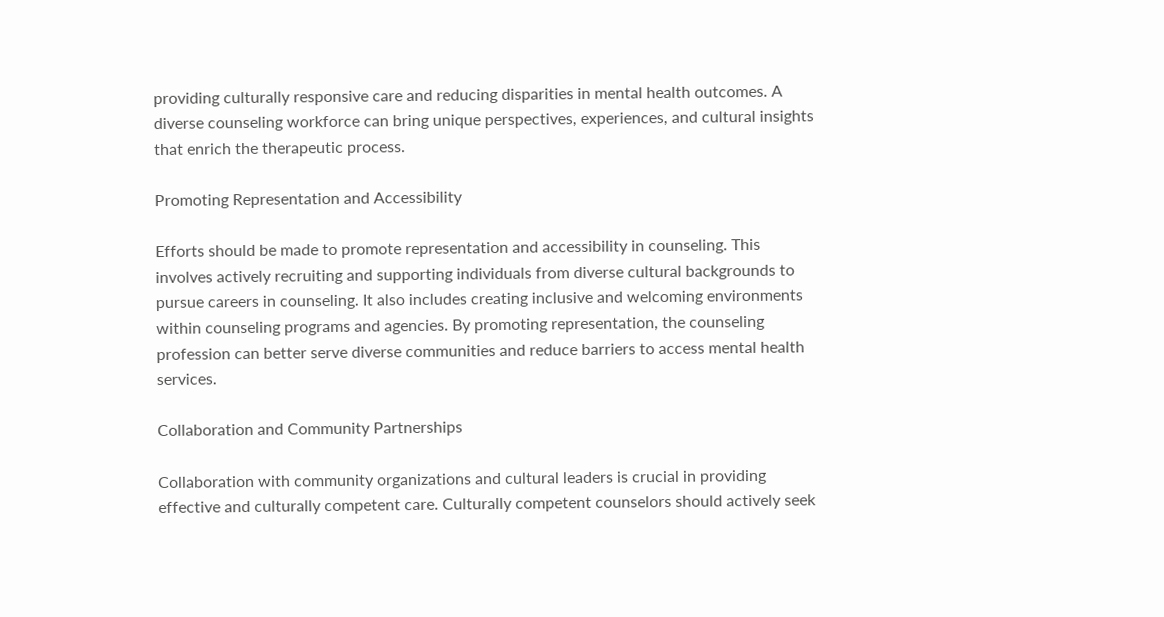providing culturally responsive care and reducing disparities in mental health outcomes. A diverse counseling workforce can bring unique perspectives, experiences, and cultural insights that enrich the therapeutic process.

Promoting Representation and Accessibility

Efforts should be made to promote representation and accessibility in counseling. This involves actively recruiting and supporting individuals from diverse cultural backgrounds to pursue careers in counseling. It also includes creating inclusive and welcoming environments within counseling programs and agencies. By promoting representation, the counseling profession can better serve diverse communities and reduce barriers to access mental health services.

Collaboration and Community Partnerships

Collaboration with community organizations and cultural leaders is crucial in providing effective and culturally competent care. Culturally competent counselors should actively seek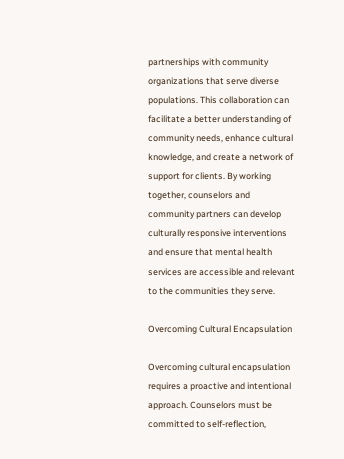partnerships with community organizations that serve diverse populations. This collaboration can facilitate a better understanding of community needs, enhance cultural knowledge, and create a network of support for clients. By working together, counselors and community partners can develop culturally responsive interventions and ensure that mental health services are accessible and relevant to the communities they serve.

Overcoming Cultural Encapsulation

Overcoming cultural encapsulation requires a proactive and intentional approach. Counselors must be committed to self-reflection,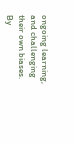ongoing learning, and challenging their own biases. By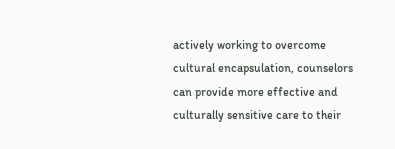actively working to overcome cultural encapsulation, counselors can provide more effective and culturally sensitive care to their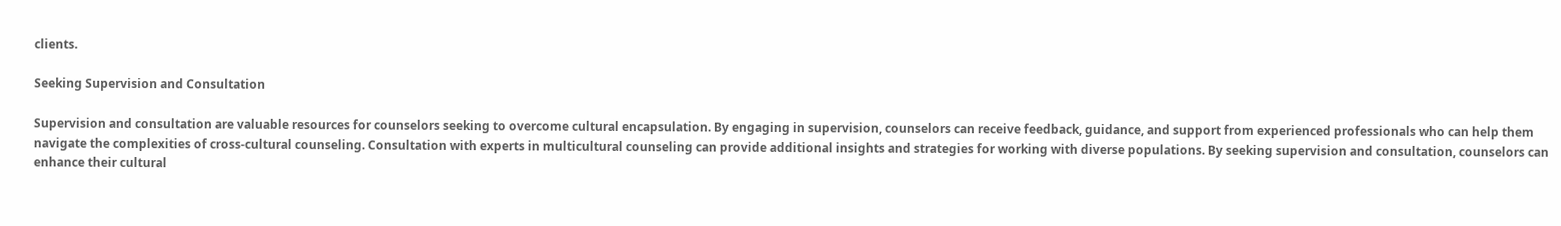clients.

Seeking Supervision and Consultation

Supervision and consultation are valuable resources for counselors seeking to overcome cultural encapsulation. By engaging in supervision, counselors can receive feedback, guidance, and support from experienced professionals who can help them navigate the complexities of cross-cultural counseling. Consultation with experts in multicultural counseling can provide additional insights and strategies for working with diverse populations. By seeking supervision and consultation, counselors can enhance their cultural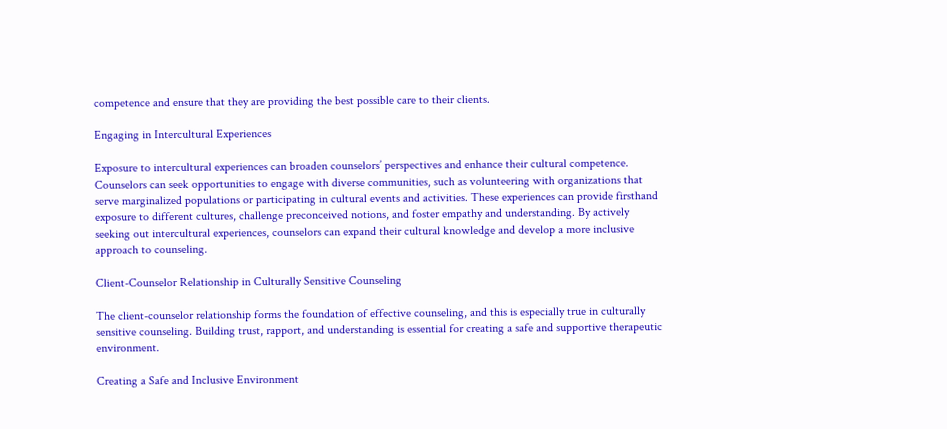competence and ensure that they are providing the best possible care to their clients.

Engaging in Intercultural Experiences

Exposure to intercultural experiences can broaden counselors’ perspectives and enhance their cultural competence. Counselors can seek opportunities to engage with diverse communities, such as volunteering with organizations that serve marginalized populations or participating in cultural events and activities. These experiences can provide firsthand exposure to different cultures, challenge preconceived notions, and foster empathy and understanding. By actively seeking out intercultural experiences, counselors can expand their cultural knowledge and develop a more inclusive approach to counseling.

Client-Counselor Relationship in Culturally Sensitive Counseling

The client-counselor relationship forms the foundation of effective counseling, and this is especially true in culturally sensitive counseling. Building trust, rapport, and understanding is essential for creating a safe and supportive therapeutic environment.

Creating a Safe and Inclusive Environment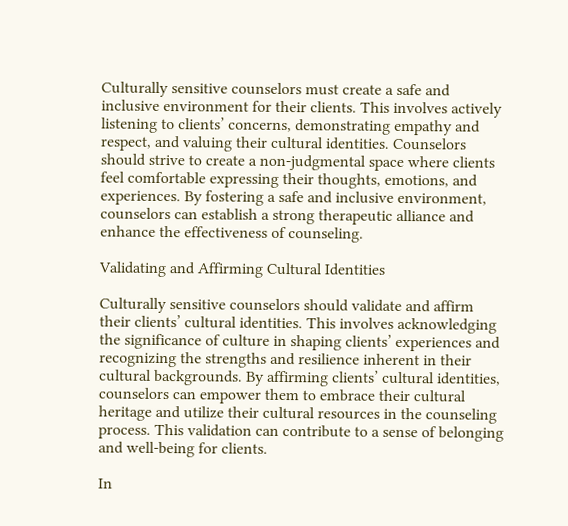Culturally sensitive counselors must create a safe and inclusive environment for their clients. This involves actively listening to clients’ concerns, demonstrating empathy and respect, and valuing their cultural identities. Counselors should strive to create a non-judgmental space where clients feel comfortable expressing their thoughts, emotions, and experiences. By fostering a safe and inclusive environment, counselors can establish a strong therapeutic alliance and enhance the effectiveness of counseling.

Validating and Affirming Cultural Identities

Culturally sensitive counselors should validate and affirm their clients’ cultural identities. This involves acknowledging the significance of culture in shaping clients’ experiences and recognizing the strengths and resilience inherent in their cultural backgrounds. By affirming clients’ cultural identities, counselors can empower them to embrace their cultural heritage and utilize their cultural resources in the counseling process. This validation can contribute to a sense of belonging and well-being for clients.

In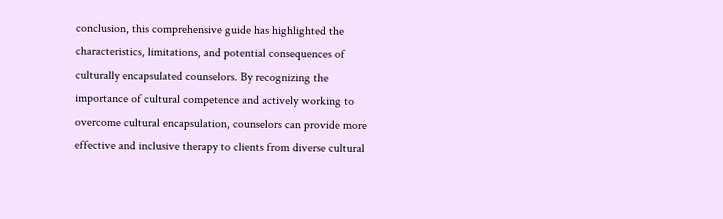conclusion, this comprehensive guide has highlighted the characteristics, limitations, and potential consequences of culturally encapsulated counselors. By recognizing the importance of cultural competence and actively working to overcome cultural encapsulation, counselors can provide more effective and inclusive therapy to clients from diverse cultural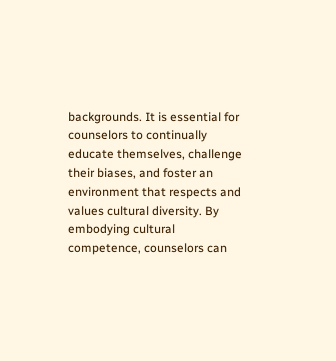backgrounds. It is essential for counselors to continually educate themselves, challenge their biases, and foster an environment that respects and values cultural diversity. By embodying cultural competence, counselors can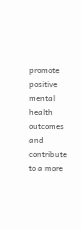promote positive mental health outcomes and contribute to a more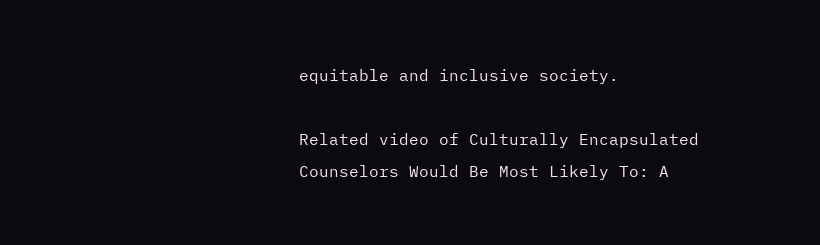equitable and inclusive society.

Related video of Culturally Encapsulated Counselors Would Be Most Likely To: A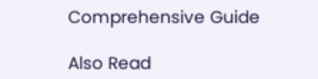Comprehensive Guide

Also Read